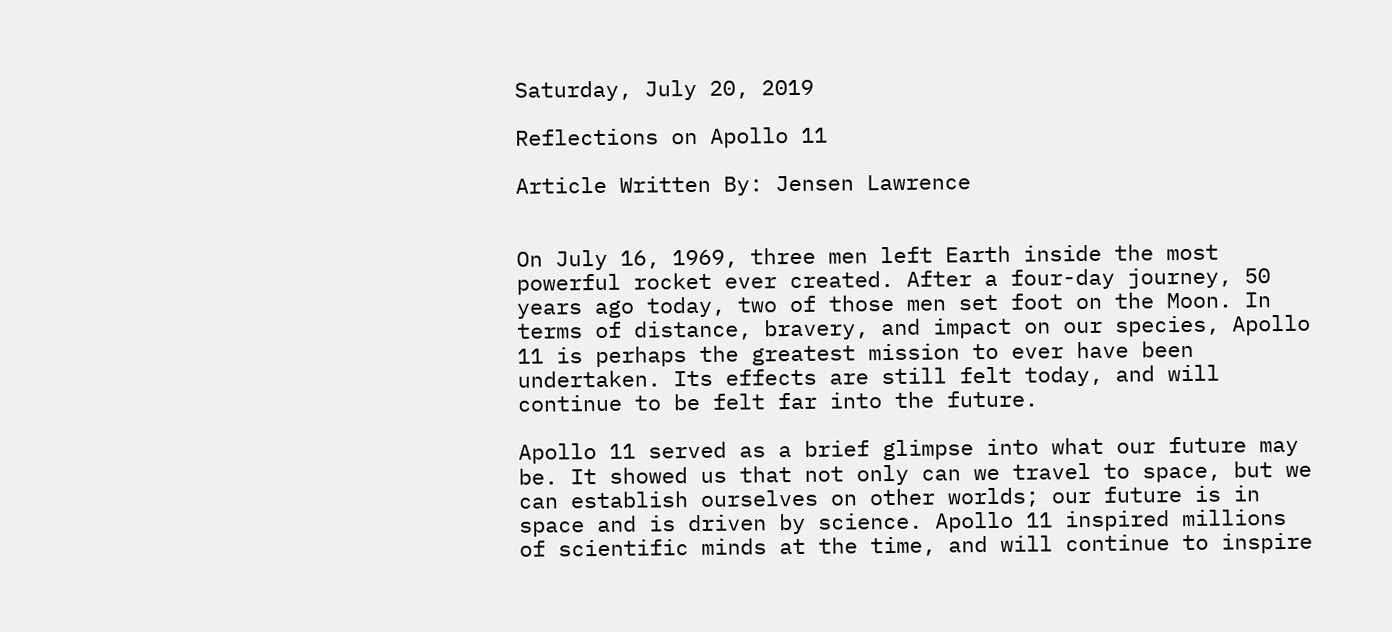Saturday, July 20, 2019

Reflections on Apollo 11

Article Written By: Jensen Lawrence


On July 16, 1969, three men left Earth inside the most powerful rocket ever created. After a four-day journey, 50 years ago today, two of those men set foot on the Moon. In terms of distance, bravery, and impact on our species, Apollo 11 is perhaps the greatest mission to ever have been undertaken. Its effects are still felt today, and will continue to be felt far into the future.

Apollo 11 served as a brief glimpse into what our future may be. It showed us that not only can we travel to space, but we can establish ourselves on other worlds; our future is in space and is driven by science. Apollo 11 inspired millions of scientific minds at the time, and will continue to inspire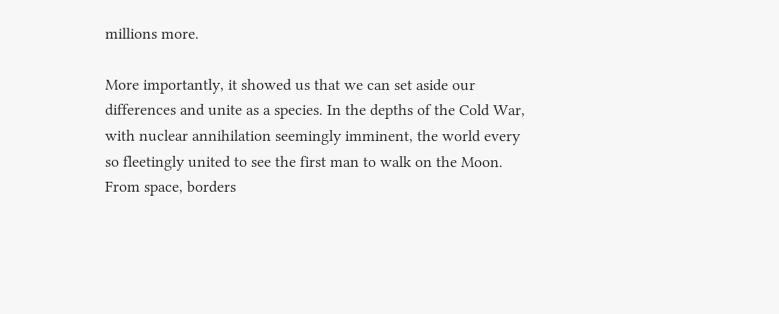millions more.

More importantly, it showed us that we can set aside our differences and unite as a species. In the depths of the Cold War, with nuclear annihilation seemingly imminent, the world every so fleetingly united to see the first man to walk on the Moon. From space, borders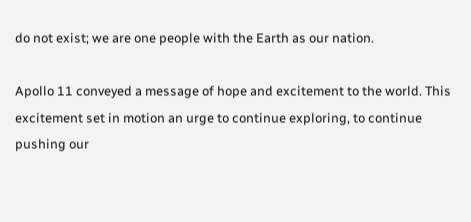do not exist; we are one people with the Earth as our nation.

Apollo 11 conveyed a message of hope and excitement to the world. This excitement set in motion an urge to continue exploring, to continue pushing our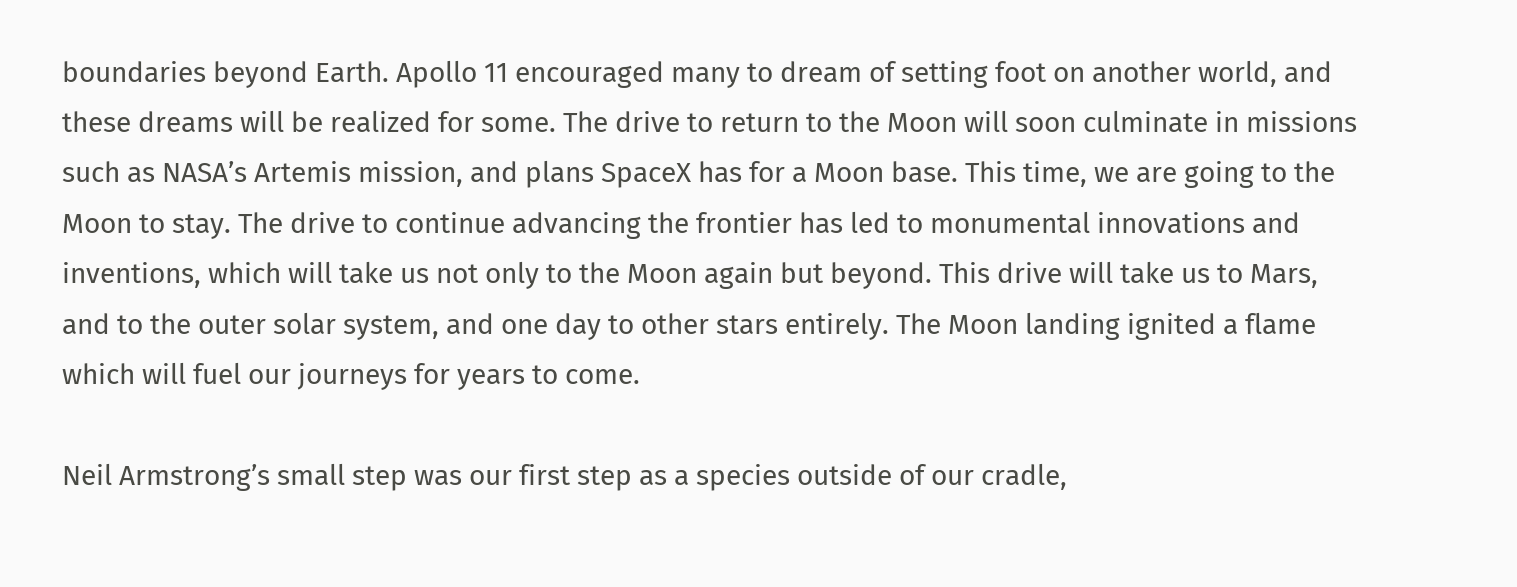boundaries beyond Earth. Apollo 11 encouraged many to dream of setting foot on another world, and these dreams will be realized for some. The drive to return to the Moon will soon culminate in missions such as NASA’s Artemis mission, and plans SpaceX has for a Moon base. This time, we are going to the Moon to stay. The drive to continue advancing the frontier has led to monumental innovations and inventions, which will take us not only to the Moon again but beyond. This drive will take us to Mars, and to the outer solar system, and one day to other stars entirely. The Moon landing ignited a flame which will fuel our journeys for years to come.

Neil Armstrong’s small step was our first step as a species outside of our cradle,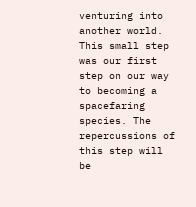venturing into another world. This small step was our first step on our way to becoming a spacefaring species. The repercussions of this step will be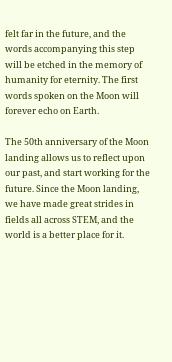felt far in the future, and the words accompanying this step will be etched in the memory of humanity for eternity. The first words spoken on the Moon will forever echo on Earth.

The 50th anniversary of the Moon landing allows us to reflect upon our past, and start working for the future. Since the Moon landing, we have made great strides in fields all across STEM, and the world is a better place for it.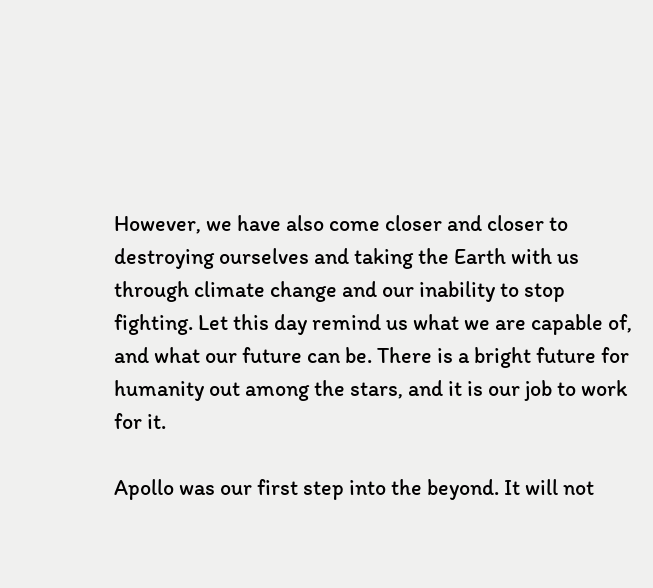However, we have also come closer and closer to destroying ourselves and taking the Earth with us through climate change and our inability to stop fighting. Let this day remind us what we are capable of, and what our future can be. There is a bright future for humanity out among the stars, and it is our job to work for it.

Apollo was our first step into the beyond. It will not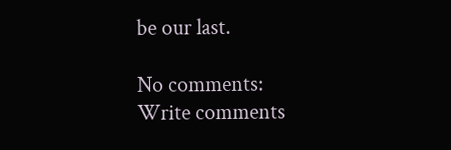be our last.

No comments:
Write comments